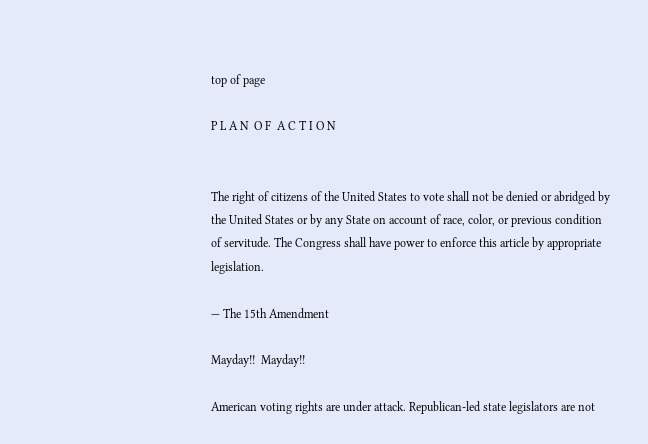top of page

P L A N  O F  A C T I O N


The right of citizens of the United States to vote shall not be denied or abridged by the United States or by any State on account of race, color, or previous condition of servitude. The Congress shall have power to enforce this article by appropriate legislation.

— The 15th Amendment

Mayday!!  Mayday!!

American voting rights are under attack. Republican-led state legislators are not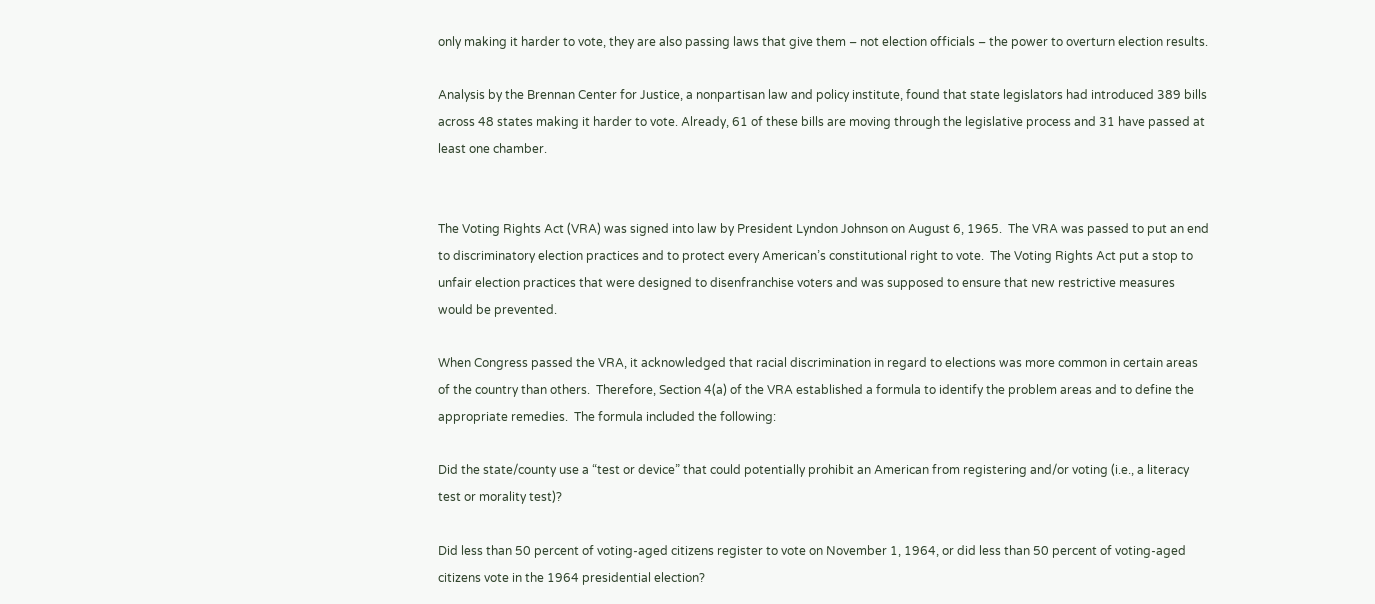only making it harder to vote, they are also passing laws that give them – not election officials – the power to overturn election results.

Analysis by the Brennan Center for Justice, a nonpartisan law and policy institute, found that state legislators had introduced 389 bills across 48 states making it harder to vote. Already, 61 of these bills are moving through the legislative process and 31 have passed at least one chamber.


The Voting Rights Act (VRA) was signed into law by President Lyndon Johnson on August 6, 1965.  The VRA was passed to put an end to discriminatory election practices and to protect every American’s constitutional right to vote.  The Voting Rights Act put a stop to unfair election practices that were designed to disenfranchise voters and was supposed to ensure that new restrictive measures would be prevented.

When Congress passed the VRA, it acknowledged that racial discrimination in regard to elections was more common in certain areas of the country than others.  Therefore, Section 4(a) of the VRA established a formula to identify the problem areas and to define the appropriate remedies.  The formula included the following:

Did the state/county use a “test or device” that could potentially prohibit an American from registering and/or voting (i.e., a literacy test or morality test)?

Did less than 50 percent of voting-aged citizens register to vote on November 1, 1964, or did less than 50 percent of voting-aged citizens vote in the 1964 presidential election?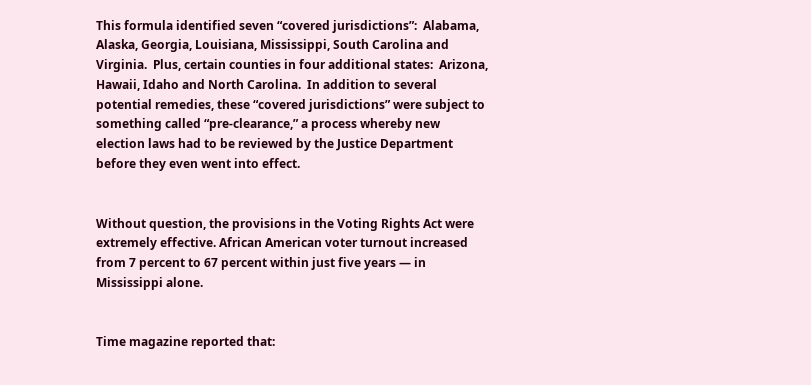This formula identified seven “covered jurisdictions”:  Alabama, Alaska, Georgia, Louisiana, Mississippi, South Carolina and Virginia.  Plus, certain counties in four additional states:  Arizona, Hawaii, Idaho and North Carolina.  In addition to several potential remedies, these “covered jurisdictions” were subject to something called “pre-clearance,” a process whereby new election laws had to be reviewed by the Justice Department before they even went into effect.


Without question, the provisions in the Voting Rights Act were extremely effective. African American voter turnout increased from 7 percent to 67 percent within just five years — in Mississippi alone.


Time magazine reported that: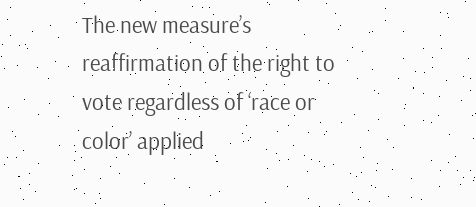The new measure’s reaffirmation of the right to vote regardless of ‘race or color’ applied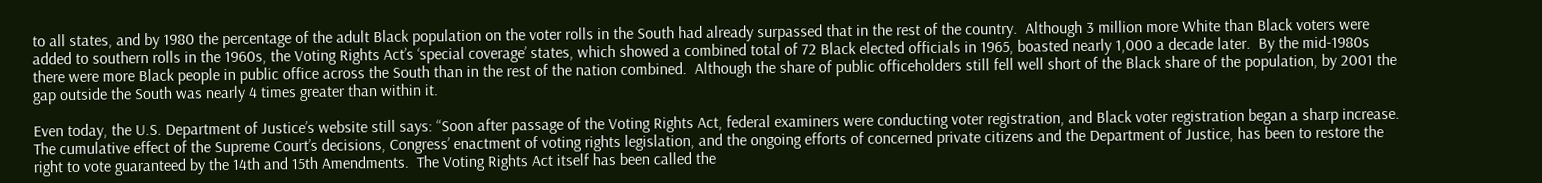to all states, and by 1980 the percentage of the adult Black population on the voter rolls in the South had already surpassed that in the rest of the country.  Although 3 million more White than Black voters were added to southern rolls in the 1960s, the Voting Rights Act’s ‘special coverage’ states, which showed a combined total of 72 Black elected officials in 1965, boasted nearly 1,000 a decade later.  By the mid-1980s there were more Black people in public office across the South than in the rest of the nation combined.  Although the share of public officeholders still fell well short of the Black share of the population, by 2001 the gap outside the South was nearly 4 times greater than within it.

Even today, the U.S. Department of Justice’s website still says: “Soon after passage of the Voting Rights Act, federal examiners were conducting voter registration, and Black voter registration began a sharp increase.  The cumulative effect of the Supreme Court’s decisions, Congress’ enactment of voting rights legislation, and the ongoing efforts of concerned private citizens and the Department of Justice, has been to restore the right to vote guaranteed by the 14th and 15th Amendments.  The Voting Rights Act itself has been called the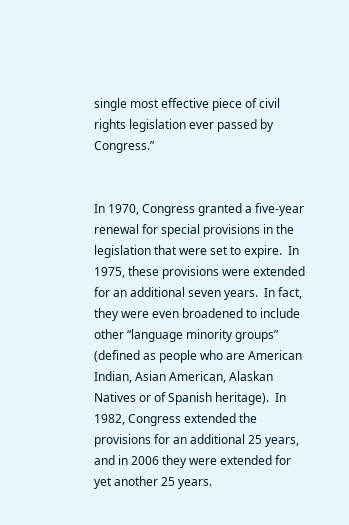single most effective piece of civil rights legislation ever passed by Congress.”


In 1970, Congress granted a five-year renewal for special provisions in the legislation that were set to expire.  In 1975, these provisions were extended for an additional seven years.  In fact, they were even broadened to include other “language minority groups” (defined as people who are American Indian, Asian American, Alaskan Natives or of Spanish heritage).  In 1982, Congress extended the provisions for an additional 25 years, and in 2006 they were extended for yet another 25 years.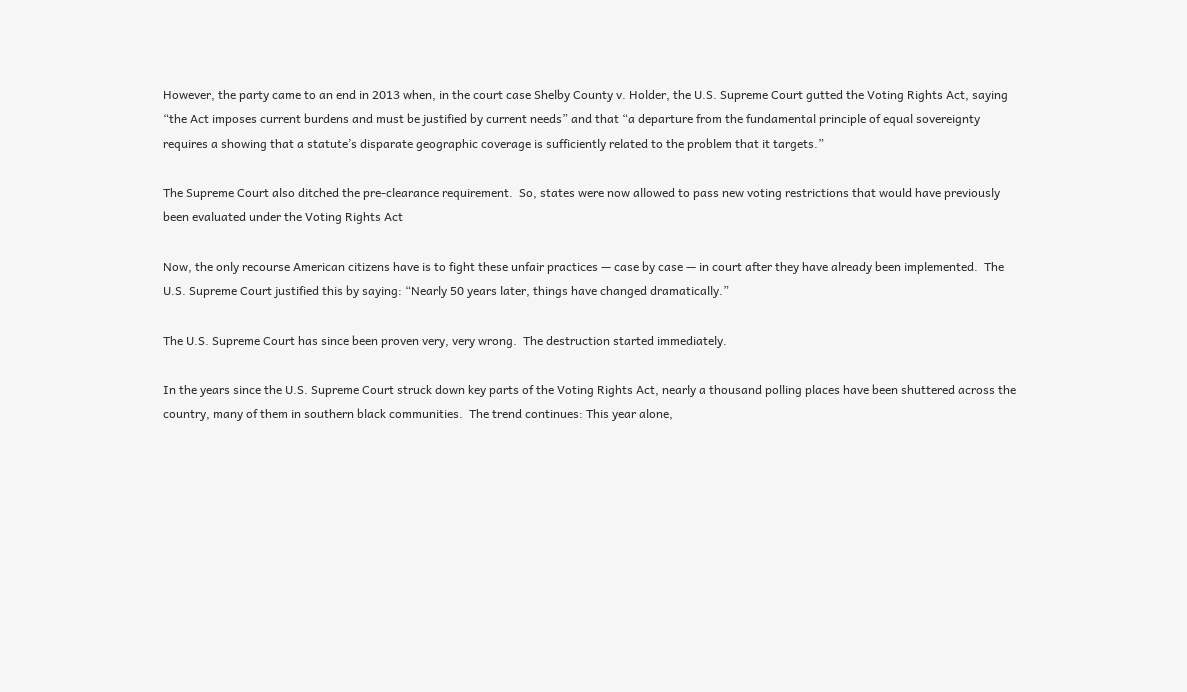However, the party came to an end in 2013 when, in the court case Shelby County v. Holder, the U.S. Supreme Court gutted the Voting Rights Act, saying “the Act imposes current burdens and must be justified by current needs” and that “a departure from the fundamental principle of equal sovereignty requires a showing that a statute’s disparate geographic coverage is sufficiently related to the problem that it targets.”

The Supreme Court also ditched the pre-clearance requirement.  So, states were now allowed to pass new voting restrictions that would have previously been evaluated under the Voting Rights Act

Now, the only recourse American citizens have is to fight these unfair practices — case by case — in court after they have already been implemented.  The U.S. Supreme Court justified this by saying: “Nearly 50 years later, things have changed dramatically.”

The U.S. Supreme Court has since been proven very, very wrong.  The destruction started immediately.

In the years since the U.S. Supreme Court struck down key parts of the Voting Rights Act, nearly a thousand polling places have been shuttered across the country, many of them in southern black communities.  The trend continues: This year alone,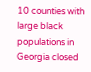10 counties with large black populations in Georgia closed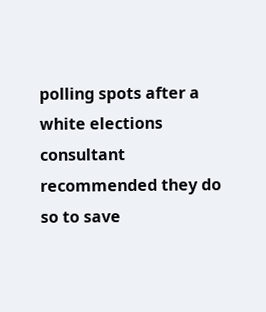polling spots after a white elections consultant recommended they do so to save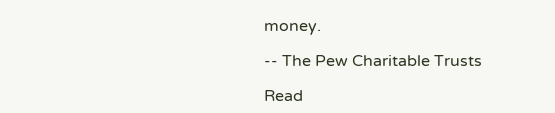money.

-- The Pew Charitable Trusts

Read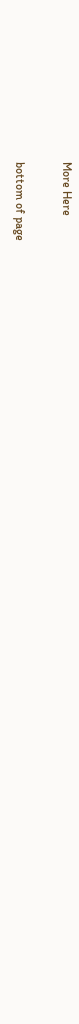More Here

bottom of page